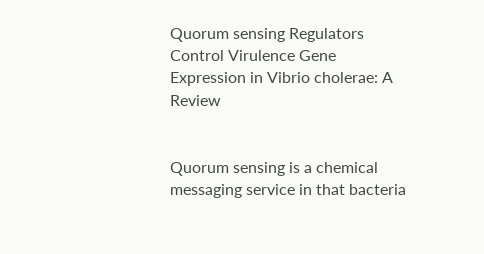Quorum sensing Regulators Control Virulence Gene Expression in Vibrio cholerae: A Review


Quorum sensing is a chemical messaging service in that bacteria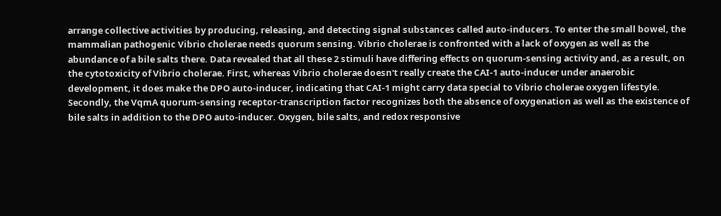arrange collective activities by producing, releasing, and detecting signal substances called auto-inducers. To enter the small bowel, the mammalian pathogenic Vibrio cholerae needs quorum sensing. Vibrio cholerae is confronted with a lack of oxygen as well as the abundance of a bile salts there. Data revealed that all these 2 stimuli have differing effects on quorum-sensing activity and, as a result, on the cytotoxicity of Vibrio cholerae. First, whereas Vibrio cholerae doesn't really create the CAI-1 auto-inducer under anaerobic development, it does make the DPO auto-inducer, indicating that CAI-1 might carry data special to Vibrio cholerae oxygen lifestyle. Secondly, the VqmA quorum-sensing receptor-transcription factor recognizes both the absence of oxygenation as well as the existence of bile salts in addition to the DPO auto-inducer. Oxygen, bile salts, and redox responsive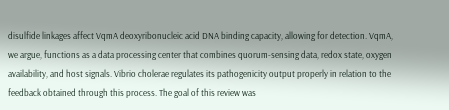disulfide linkages affect VqmA deoxyribonucleic acid DNA binding capacity, allowing for detection. VqmA, we argue, functions as a data processing center that combines quorum-sensing data, redox state, oxygen availability, and host signals. Vibrio cholerae regulates its pathogenicity output properly in relation to the feedback obtained through this process. The goal of this review was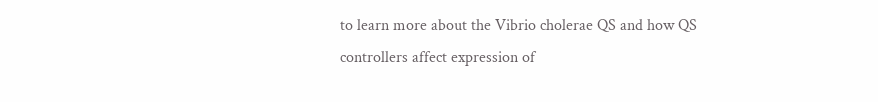to learn more about the Vibrio cholerae QS and how QS controllers affect expression of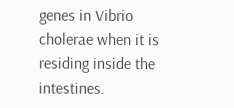genes in Vibrio cholerae when it is residing inside the intestines.